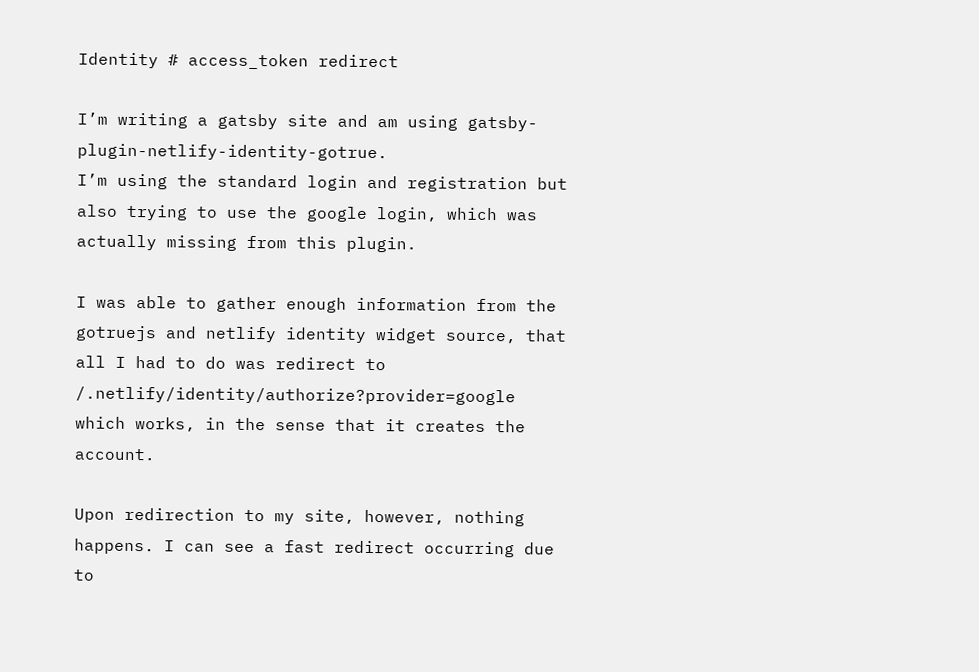Identity # access_token redirect

I’m writing a gatsby site and am using gatsby-plugin-netlify-identity-gotrue.
I’m using the standard login and registration but also trying to use the google login, which was actually missing from this plugin.

I was able to gather enough information from the gotruejs and netlify identity widget source, that all I had to do was redirect to /.netlify/identity/authorize?provider=google which works, in the sense that it creates the account.

Upon redirection to my site, however, nothing happens. I can see a fast redirect occurring due to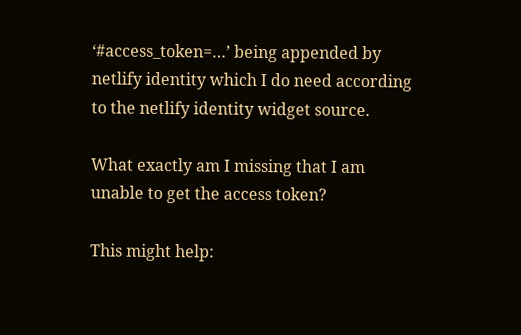‘#access_token=…’ being appended by netlify identity which I do need according to the netlify identity widget source.

What exactly am I missing that I am unable to get the access token?

This might help: